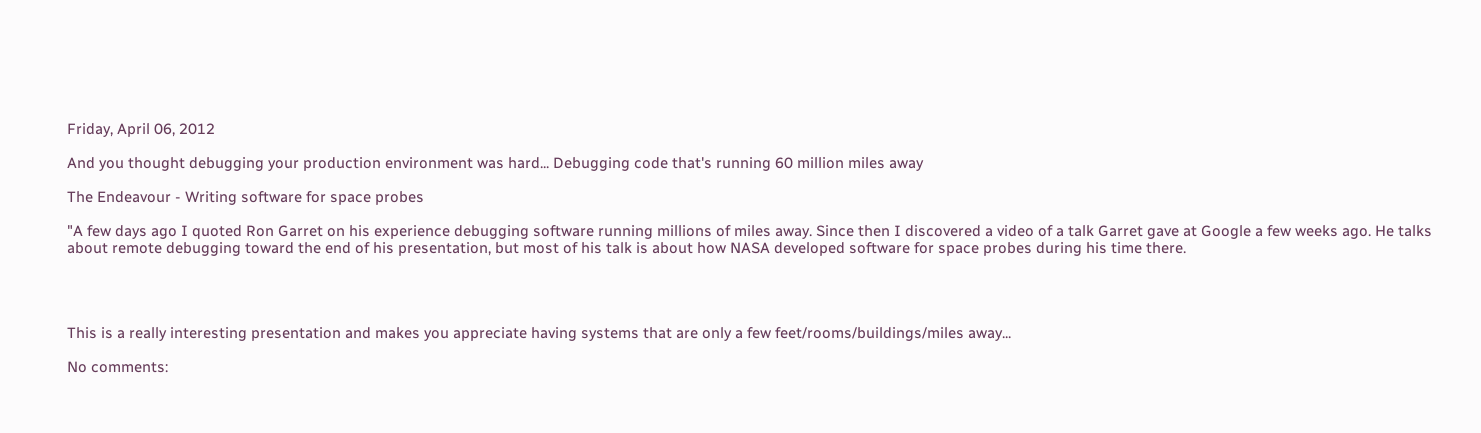Friday, April 06, 2012

And you thought debugging your production environment was hard... Debugging code that's running 60 million miles away

The Endeavour - Writing software for space probes

"A few days ago I quoted Ron Garret on his experience debugging software running millions of miles away. Since then I discovered a video of a talk Garret gave at Google a few weeks ago. He talks about remote debugging toward the end of his presentation, but most of his talk is about how NASA developed software for space probes during his time there.




This is a really interesting presentation and makes you appreciate having systems that are only a few feet/rooms/buildings/miles away...

No comments: